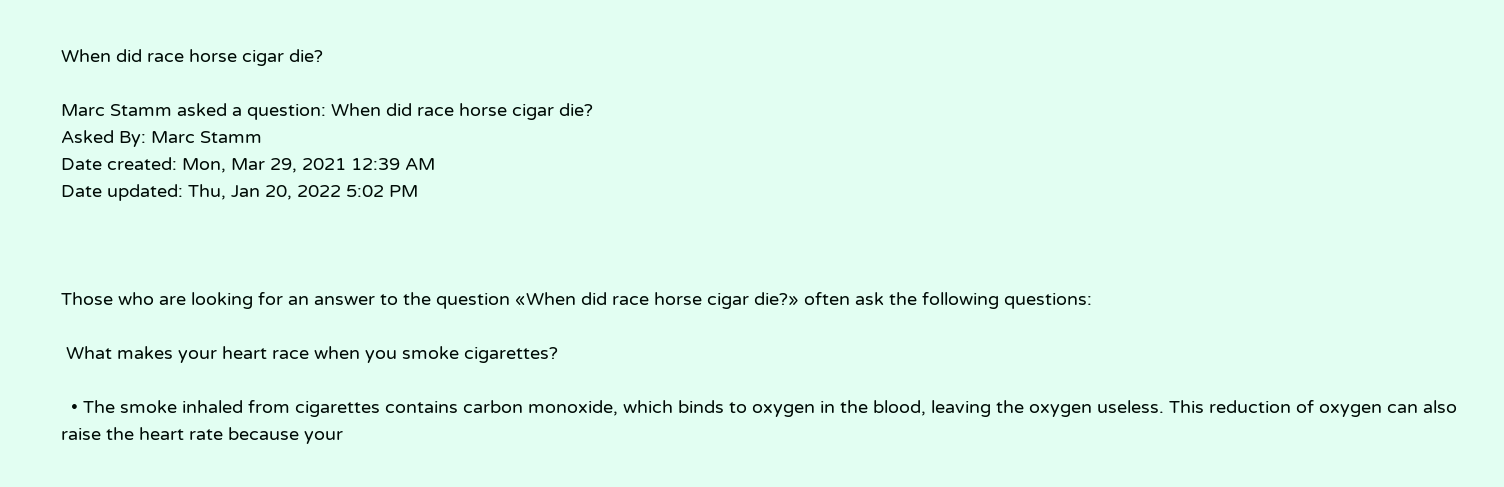When did race horse cigar die?

Marc Stamm asked a question: When did race horse cigar die?
Asked By: Marc Stamm
Date created: Mon, Mar 29, 2021 12:39 AM
Date updated: Thu, Jan 20, 2022 5:02 PM



Those who are looking for an answer to the question «When did race horse cigar die?» often ask the following questions:

 What makes your heart race when you smoke cigarettes?

  • The smoke inhaled from cigarettes contains carbon monoxide, which binds to oxygen in the blood, leaving the oxygen useless. This reduction of oxygen can also raise the heart rate because your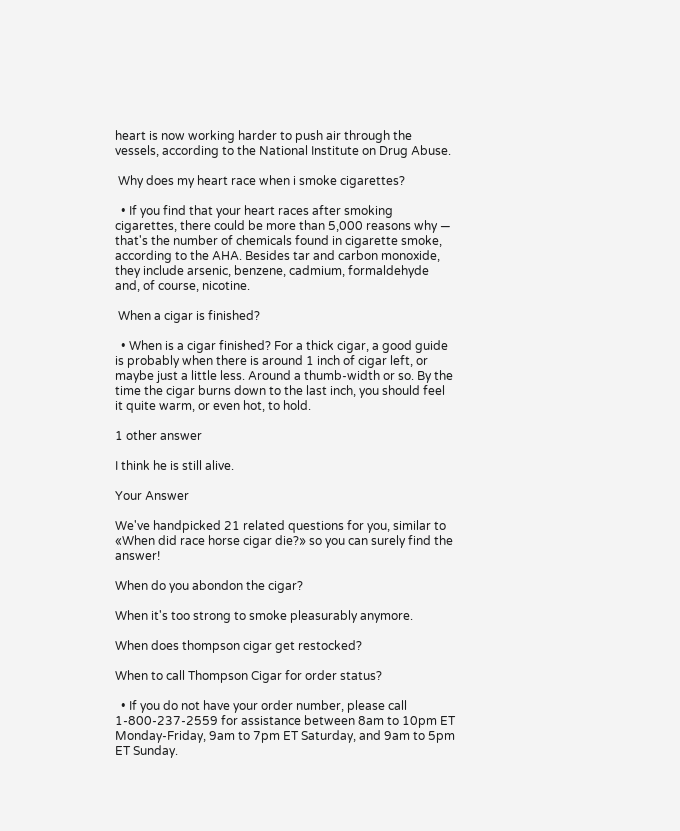heart is now working harder to push air through the vessels, according to the National Institute on Drug Abuse.

 Why does my heart race when i smoke cigarettes?

  • If you find that your heart races after smoking cigarettes, there could be more than 5,000 reasons why — that's the number of chemicals found in cigarette smoke, according to the AHA. Besides tar and carbon monoxide, they include arsenic, benzene, cadmium, formaldehyde and, of course, nicotine.

 When a cigar is finished?

  • When is a cigar finished? For a thick cigar, a good guide is probably when there is around 1 inch of cigar left, or maybe just a little less. Around a thumb-width or so. By the time the cigar burns down to the last inch, you should feel it quite warm, or even hot, to hold.

1 other answer

I think he is still alive.

Your Answer

We've handpicked 21 related questions for you, similar to «When did race horse cigar die?» so you can surely find the answer!

When do you abondon the cigar?

When it's too strong to smoke pleasurably anymore.

When does thompson cigar get restocked?

When to call Thompson Cigar for order status?

  • If you do not have your order number, please call 1-800-237-2559 for assistance between 8am to 10pm ET Monday-Friday, 9am to 7pm ET Saturday, and 9am to 5pm ET Sunday.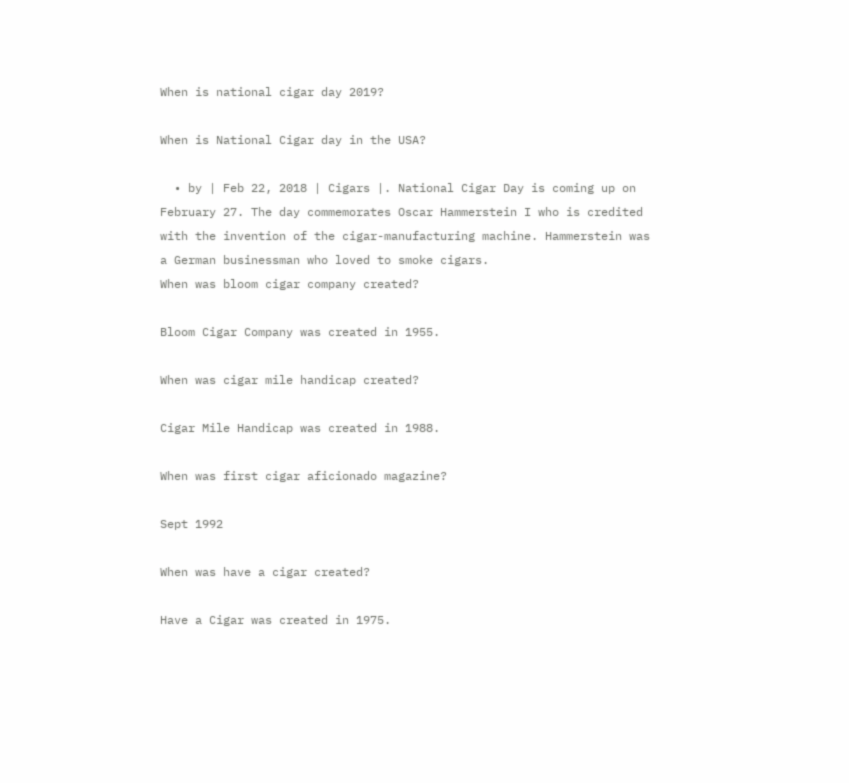When is national cigar day 2019?

When is National Cigar day in the USA?

  • by | Feb 22, 2018 | Cigars |. National Cigar Day is coming up on February 27. The day commemorates Oscar Hammerstein I who is credited with the invention of the cigar-manufacturing machine. Hammerstein was a German businessman who loved to smoke cigars.
When was bloom cigar company created?

Bloom Cigar Company was created in 1955.

When was cigar mile handicap created?

Cigar Mile Handicap was created in 1988.

When was first cigar aficionado magazine?

Sept 1992

When was have a cigar created?

Have a Cigar was created in 1975.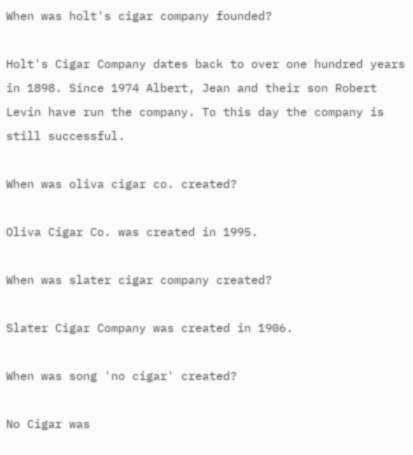When was holt's cigar company founded?

Holt's Cigar Company dates back to over one hundred years in 1898. Since 1974 Albert, Jean and their son Robert Levin have run the company. To this day the company is still successful.

When was oliva cigar co. created?

Oliva Cigar Co. was created in 1995.

When was slater cigar company created?

Slater Cigar Company was created in 1906.

When was song 'no cigar' created?

No Cigar was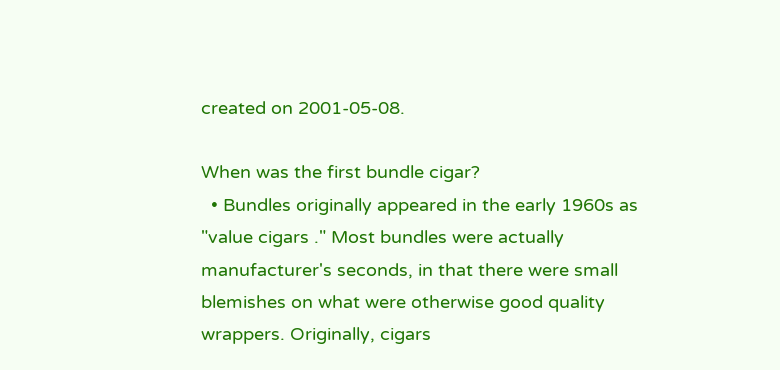created on 2001-05-08.

When was the first bundle cigar?
  • Bundles originally appeared in the early 1960s as "value cigars ." Most bundles were actually manufacturer's seconds, in that there were small blemishes on what were otherwise good quality wrappers. Originally, cigars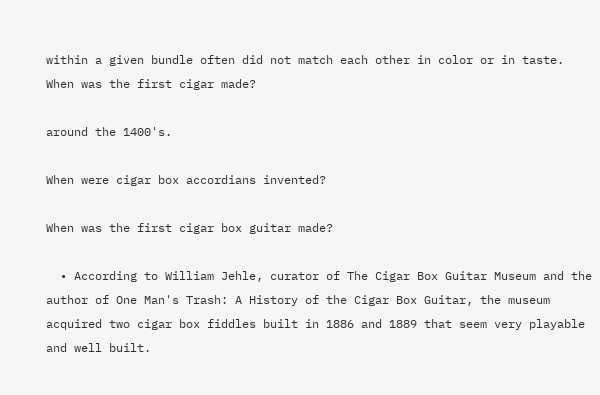within a given bundle often did not match each other in color or in taste.
When was the first cigar made?

around the 1400's.

When were cigar box accordians invented?

When was the first cigar box guitar made?

  • According to William Jehle, curator of The Cigar Box Guitar Museum and the author of One Man's Trash: A History of the Cigar Box Guitar, the museum acquired two cigar box fiddles built in 1886 and 1889 that seem very playable and well built.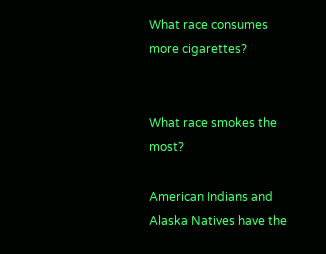What race consumes more cigarettes?


What race smokes the most?

American Indians and Alaska Natives have the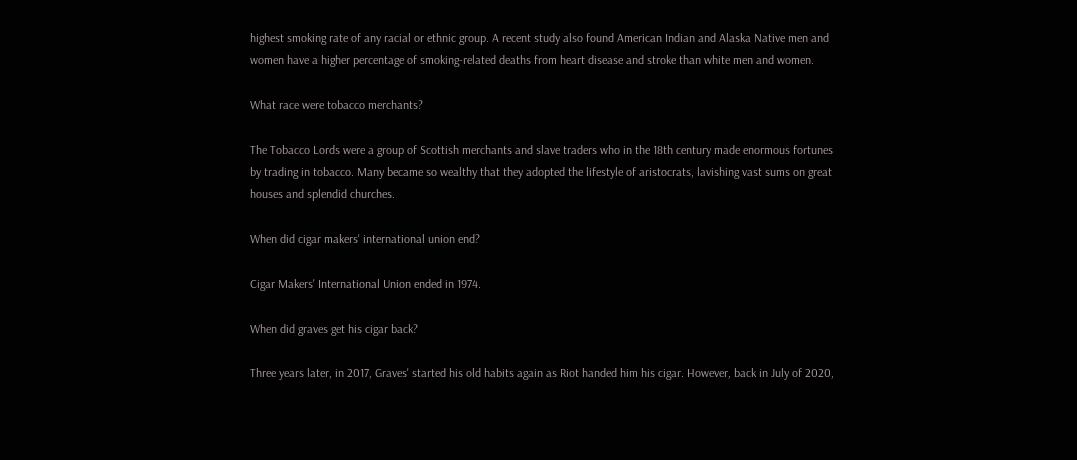highest smoking rate of any racial or ethnic group. A recent study also found American Indian and Alaska Native men and women have a higher percentage of smoking-related deaths from heart disease and stroke than white men and women.

What race were tobacco merchants?

The Tobacco Lords were a group of Scottish merchants and slave traders who in the 18th century made enormous fortunes by trading in tobacco. Many became so wealthy that they adopted the lifestyle of aristocrats, lavishing vast sums on great houses and splendid churches.

When did cigar makers' international union end?

Cigar Makers' International Union ended in 1974.

When did graves get his cigar back?

Three years later, in 2017, Graves' started his old habits again as Riot handed him his cigar. However, back in July of 2020,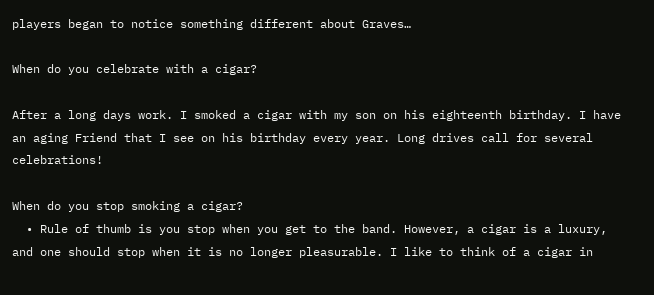players began to notice something different about Graves…

When do you celebrate with a cigar?

After a long days work. I smoked a cigar with my son on his eighteenth birthday. I have an aging Friend that I see on his birthday every year. Long drives call for several celebrations!

When do you stop smoking a cigar?
  • Rule of thumb is you stop when you get to the band. However, a cigar is a luxury, and one should stop when it is no longer pleasurable. I like to think of a cigar in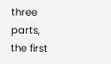three parts, the first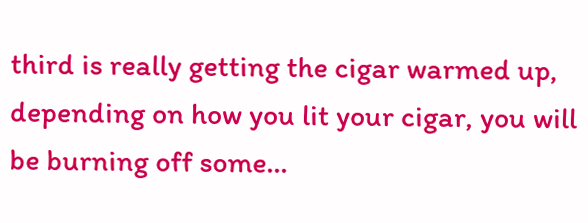third is really getting the cigar warmed up, depending on how you lit your cigar, you will be burning off some...